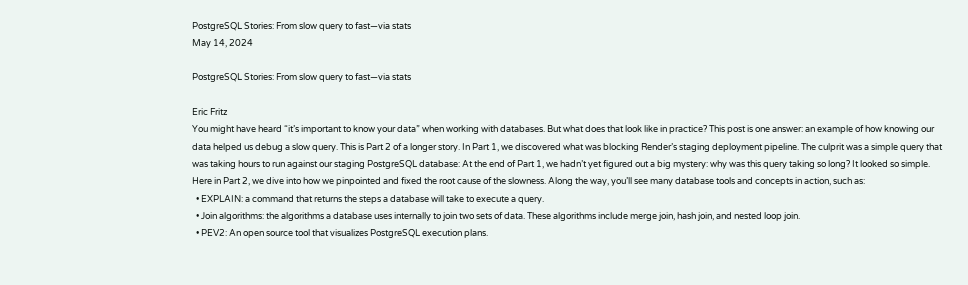PostgreSQL Stories: From slow query to fast—via stats
May 14, 2024

PostgreSQL Stories: From slow query to fast—via stats

Eric Fritz
You might have heard “it’s important to know your data” when working with databases. But what does that look like in practice? This post is one answer: an example of how knowing our data helped us debug a slow query. This is Part 2 of a longer story. In Part 1, we discovered what was blocking Render’s staging deployment pipeline. The culprit was a simple query that was taking hours to run against our staging PostgreSQL database: At the end of Part 1, we hadn’t yet figured out a big mystery: why was this query taking so long? It looked so simple. Here in Part 2, we dive into how we pinpointed and fixed the root cause of the slowness. Along the way, you’ll see many database tools and concepts in action, such as:
  • EXPLAIN: a command that returns the steps a database will take to execute a query.
  • Join algorithms: the algorithms a database uses internally to join two sets of data. These algorithms include merge join, hash join, and nested loop join.
  • PEV2: An open source tool that visualizes PostgreSQL execution plans.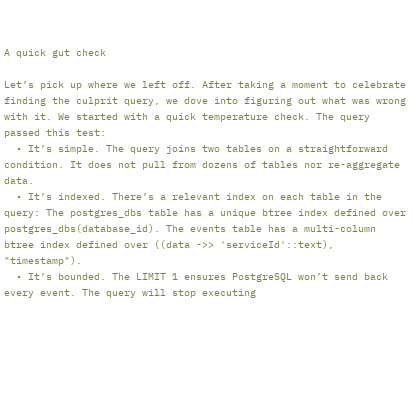A quick gut check

Let’s pick up where we left off. After taking a moment to celebrate finding the culprit query, we dove into figuring out what was wrong with it. We started with a quick temperature check. The query passed this test:
  • It’s simple. The query joins two tables on a straightforward condition. It does not pull from dozens of tables nor re-aggregate data.
  • It’s indexed. There’s a relevant index on each table in the query: The postgres_dbs table has a unique btree index defined over postgres_dbs(database_id). The events table has a multi-column btree index defined over ((data ->> 'serviceId'::text), "timestamp").
  • It’s bounded. The LIMIT 1 ensures PostgreSQL won’t send back every event. The query will stop executing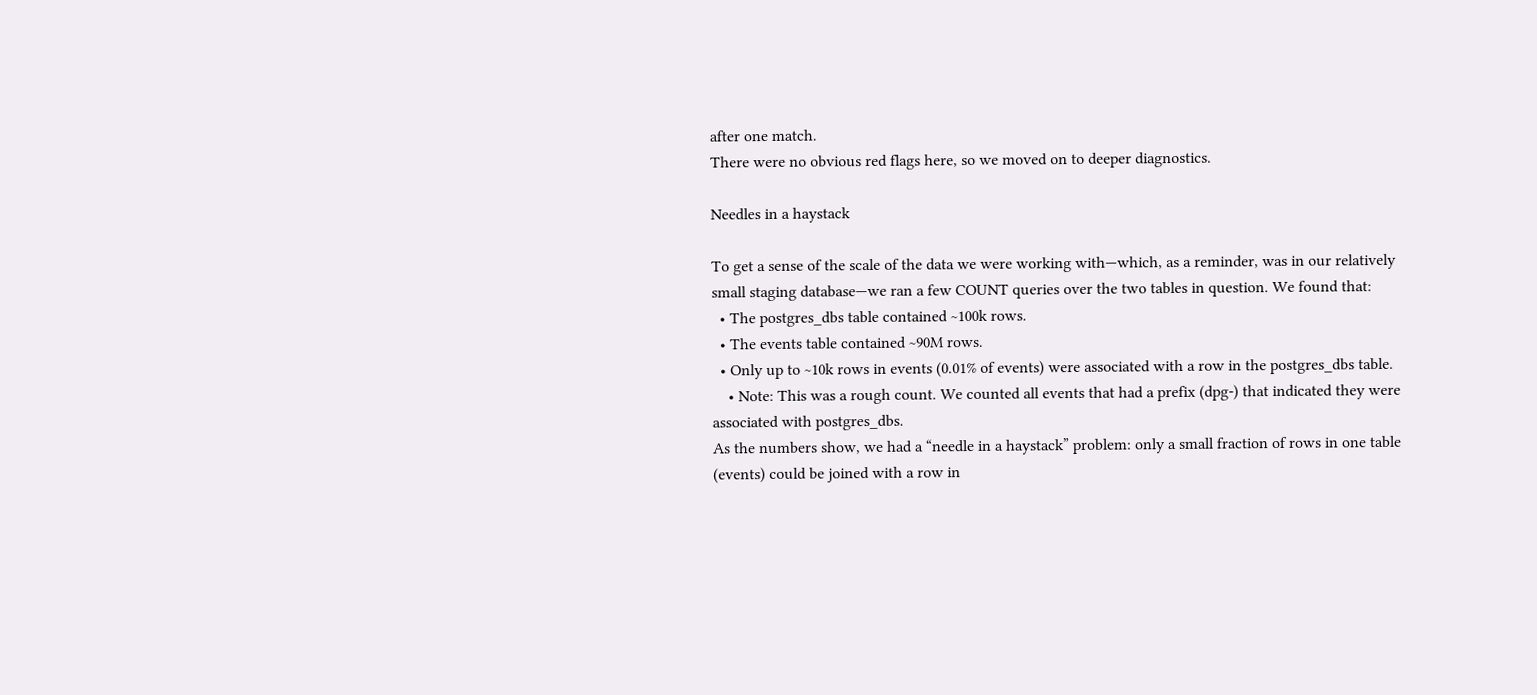after one match.
There were no obvious red flags here, so we moved on to deeper diagnostics.

Needles in a haystack

To get a sense of the scale of the data we were working with—which, as a reminder, was in our relatively small staging database—we ran a few COUNT queries over the two tables in question. We found that:
  • The postgres_dbs table contained ~100k rows.
  • The events table contained ~90M rows.
  • Only up to ~10k rows in events (0.01% of events) were associated with a row in the postgres_dbs table.
    • Note: This was a rough count. We counted all events that had a prefix (dpg-) that indicated they were associated with postgres_dbs.
As the numbers show, we had a “needle in a haystack” problem: only a small fraction of rows in one table (events) could be joined with a row in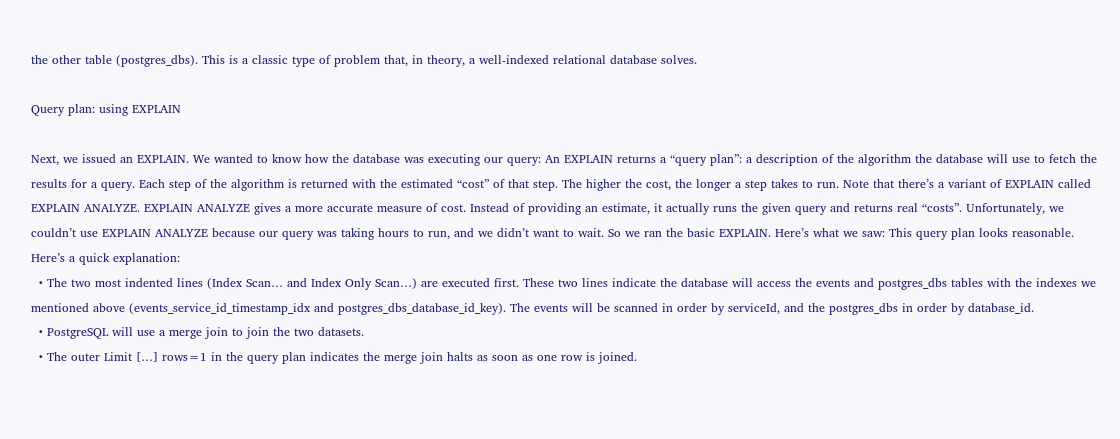the other table (postgres_dbs). This is a classic type of problem that, in theory, a well-indexed relational database solves.

Query plan: using EXPLAIN

Next, we issued an EXPLAIN. We wanted to know how the database was executing our query: An EXPLAIN returns a “query plan”: a description of the algorithm the database will use to fetch the results for a query. Each step of the algorithm is returned with the estimated “cost” of that step. The higher the cost, the longer a step takes to run. Note that there’s a variant of EXPLAIN called EXPLAIN ANALYZE. EXPLAIN ANALYZE gives a more accurate measure of cost. Instead of providing an estimate, it actually runs the given query and returns real “costs”. Unfortunately, we couldn’t use EXPLAIN ANALYZE because our query was taking hours to run, and we didn’t want to wait. So we ran the basic EXPLAIN. Here’s what we saw: This query plan looks reasonable. Here’s a quick explanation:
  • The two most indented lines (Index Scan… and Index Only Scan…) are executed first. These two lines indicate the database will access the events and postgres_dbs tables with the indexes we mentioned above (events_service_id_timestamp_idx and postgres_dbs_database_id_key). The events will be scanned in order by serviceId, and the postgres_dbs in order by database_id.
  • PostgreSQL will use a merge join to join the two datasets.
  • The outer Limit […] rows=1 in the query plan indicates the merge join halts as soon as one row is joined.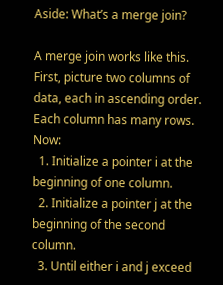Aside: What’s a merge join?

A merge join works like this. First, picture two columns of data, each in ascending order. Each column has many rows. Now:
  1. Initialize a pointer i at the beginning of one column.
  2. Initialize a pointer j at the beginning of the second column.
  3. Until either i and j exceed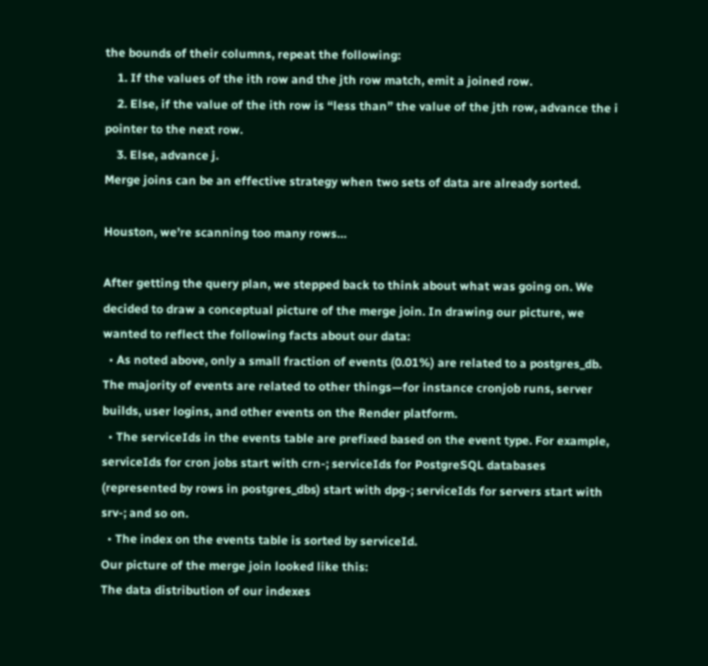the bounds of their columns, repeat the following:
    1. If the values of the ith row and the jth row match, emit a joined row.
    2. Else, if the value of the ith row is “less than” the value of the jth row, advance the i pointer to the next row.
    3. Else, advance j.
Merge joins can be an effective strategy when two sets of data are already sorted.

Houston, we’re scanning too many rows…

After getting the query plan, we stepped back to think about what was going on. We decided to draw a conceptual picture of the merge join. In drawing our picture, we wanted to reflect the following facts about our data:
  • As noted above, only a small fraction of events (0.01%) are related to a postgres_db. The majority of events are related to other things—for instance cronjob runs, server builds, user logins, and other events on the Render platform.
  • The serviceIds in the events table are prefixed based on the event type. For example, serviceIds for cron jobs start with crn-; serviceIds for PostgreSQL databases (represented by rows in postgres_dbs) start with dpg-; serviceIds for servers start with srv-; and so on.
  • The index on the events table is sorted by serviceId.
Our picture of the merge join looked like this:
The data distribution of our indexes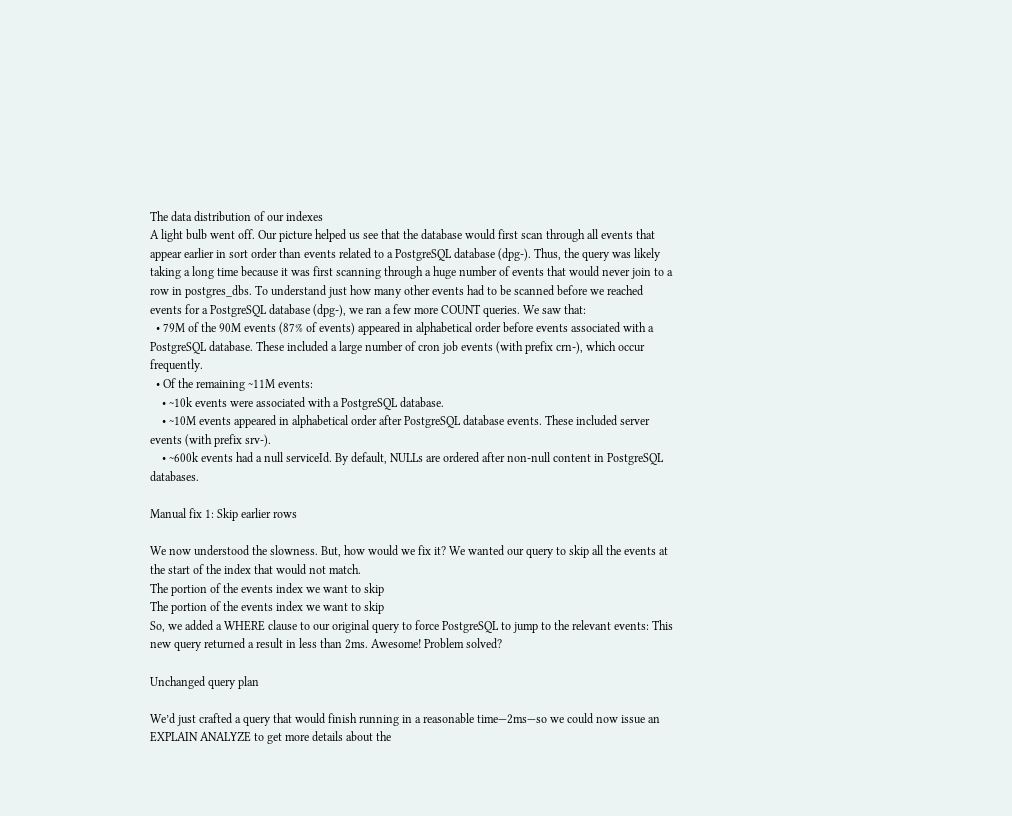The data distribution of our indexes
A light bulb went off. Our picture helped us see that the database would first scan through all events that appear earlier in sort order than events related to a PostgreSQL database (dpg-). Thus, the query was likely taking a long time because it was first scanning through a huge number of events that would never join to a row in postgres_dbs. To understand just how many other events had to be scanned before we reached events for a PostgreSQL database (dpg-), we ran a few more COUNT queries. We saw that:
  • 79M of the 90M events (87% of events) appeared in alphabetical order before events associated with a PostgreSQL database. These included a large number of cron job events (with prefix crn-), which occur frequently.
  • Of the remaining ~11M events:
    • ~10k events were associated with a PostgreSQL database.
    • ~10M events appeared in alphabetical order after PostgreSQL database events. These included server events (with prefix srv-).
    • ~600k events had a null serviceId. By default, NULLs are ordered after non-null content in PostgreSQL databases.

Manual fix 1: Skip earlier rows

We now understood the slowness. But, how would we fix it? We wanted our query to skip all the events at the start of the index that would not match.
The portion of the events index we want to skip
The portion of the events index we want to skip
So, we added a WHERE clause to our original query to force PostgreSQL to jump to the relevant events: This new query returned a result in less than 2ms. Awesome! Problem solved?

Unchanged query plan

We’d just crafted a query that would finish running in a reasonable time—2ms—so we could now issue an EXPLAIN ANALYZE to get more details about the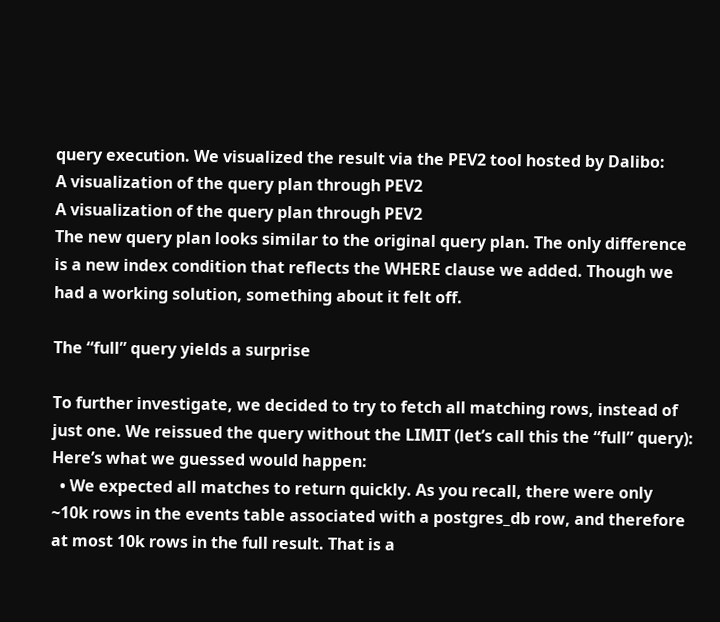query execution. We visualized the result via the PEV2 tool hosted by Dalibo:
A visualization of the query plan through PEV2
A visualization of the query plan through PEV2
The new query plan looks similar to the original query plan. The only difference is a new index condition that reflects the WHERE clause we added. Though we had a working solution, something about it felt off.

The “full” query yields a surprise

To further investigate, we decided to try to fetch all matching rows, instead of just one. We reissued the query without the LIMIT (let’s call this the “full” query): Here’s what we guessed would happen:
  • We expected all matches to return quickly. As you recall, there were only ~10k rows in the events table associated with a postgres_db row, and therefore at most 10k rows in the full result. That is a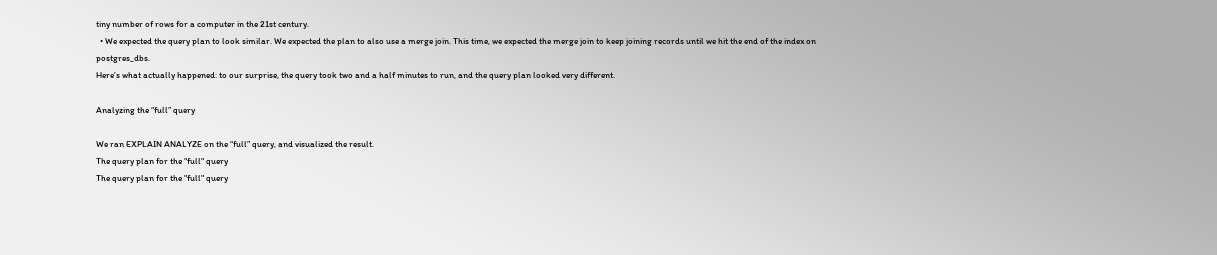tiny number of rows for a computer in the 21st century.
  • We expected the query plan to look similar. We expected the plan to also use a merge join. This time, we expected the merge join to keep joining records until we hit the end of the index on postgres_dbs.
Here’s what actually happened: to our surprise, the query took two and a half minutes to run, and the query plan looked very different.

Analyzing the “full” query

We ran EXPLAIN ANALYZE on the “full” query, and visualized the result.
The query plan for the "full" query
The query plan for the "full" query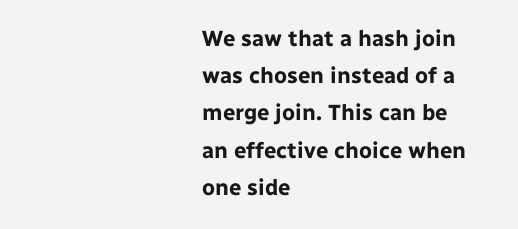We saw that a hash join was chosen instead of a merge join. This can be an effective choice when one side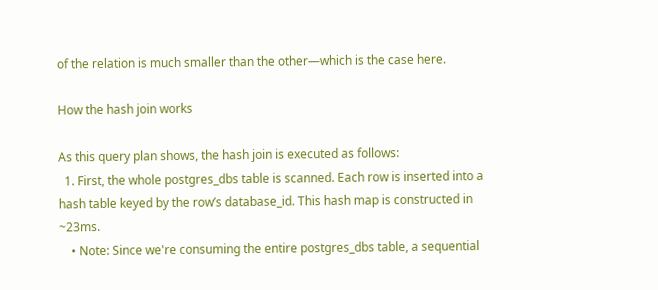of the relation is much smaller than the other—which is the case here.

How the hash join works

As this query plan shows, the hash join is executed as follows:
  1. First, the whole postgres_dbs table is scanned. Each row is inserted into a hash table keyed by the row’s database_id. This hash map is constructed in ~23ms.
    • Note: Since we're consuming the entire postgres_dbs table, a sequential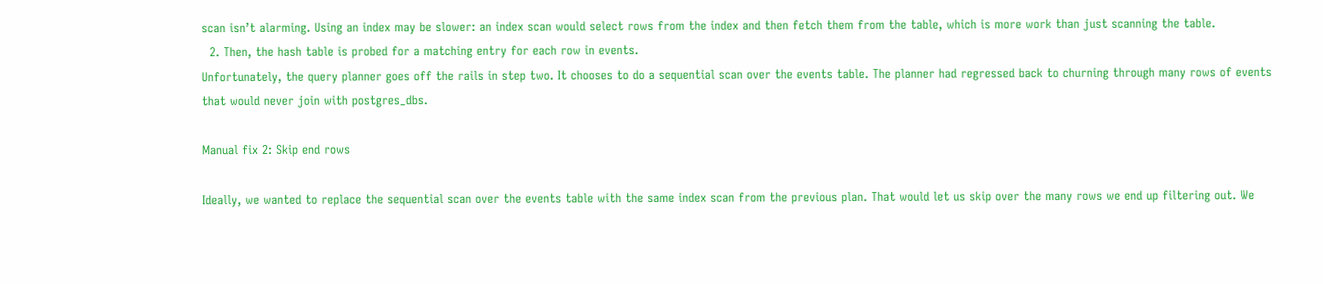scan isn’t alarming. Using an index may be slower: an index scan would select rows from the index and then fetch them from the table, which is more work than just scanning the table.
  2. Then, the hash table is probed for a matching entry for each row in events.
Unfortunately, the query planner goes off the rails in step two. It chooses to do a sequential scan over the events table. The planner had regressed back to churning through many rows of events that would never join with postgres_dbs.

Manual fix 2: Skip end rows

Ideally, we wanted to replace the sequential scan over the events table with the same index scan from the previous plan. That would let us skip over the many rows we end up filtering out. We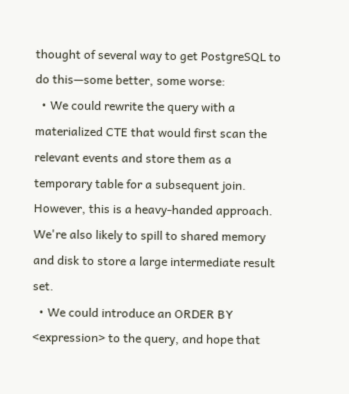thought of several way to get PostgreSQL to do this—some better, some worse:
  • We could rewrite the query with a materialized CTE that would first scan the relevant events and store them as a temporary table for a subsequent join. However, this is a heavy-handed approach. We're also likely to spill to shared memory and disk to store a large intermediate result set.
  • We could introduce an ORDER BY <expression> to the query, and hope that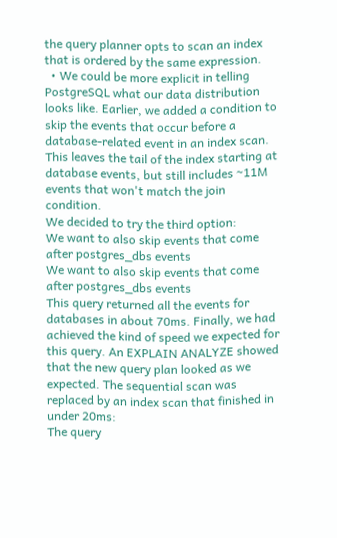the query planner opts to scan an index that is ordered by the same expression.
  • We could be more explicit in telling PostgreSQL what our data distribution looks like. Earlier, we added a condition to skip the events that occur before a database-related event in an index scan. This leaves the tail of the index starting at database events, but still includes ~11M events that won't match the join condition.
We decided to try the third option:
We want to also skip events that come after postgres_dbs events
We want to also skip events that come after postgres_dbs events
This query returned all the events for databases in about 70ms. Finally, we had achieved the kind of speed we expected for this query. An EXPLAIN ANALYZE showed that the new query plan looked as we expected. The sequential scan was replaced by an index scan that finished in under 20ms:
The query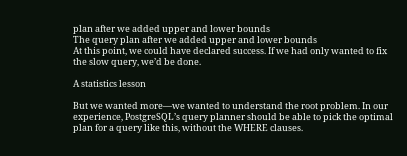plan after we added upper and lower bounds
The query plan after we added upper and lower bounds
At this point, we could have declared success. If we had only wanted to fix the slow query, we’d be done.

A statistics lesson

But we wanted more—we wanted to understand the root problem. In our experience, PostgreSQL’s query planner should be able to pick the optimal plan for a query like this, without the WHERE clauses.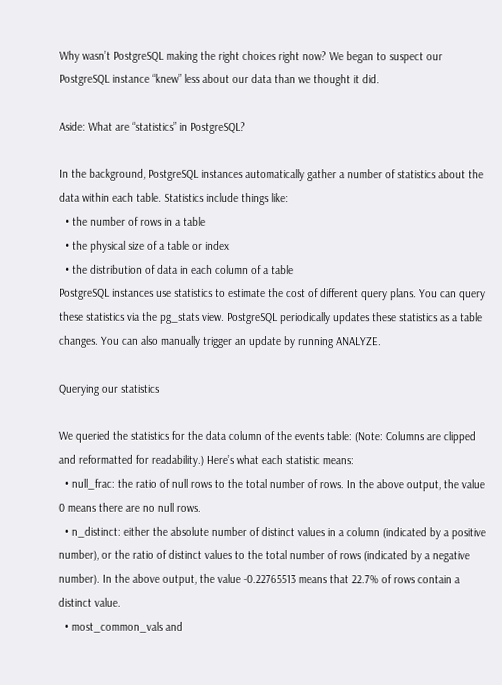Why wasn’t PostgreSQL making the right choices right now? We began to suspect our PostgreSQL instance “knew” less about our data than we thought it did.

Aside: What are “statistics” in PostgreSQL?

In the background, PostgreSQL instances automatically gather a number of statistics about the data within each table. Statistics include things like:
  • the number of rows in a table
  • the physical size of a table or index
  • the distribution of data in each column of a table
PostgreSQL instances use statistics to estimate the cost of different query plans. You can query these statistics via the pg_stats view. PostgreSQL periodically updates these statistics as a table changes. You can also manually trigger an update by running ANALYZE.

Querying our statistics

We queried the statistics for the data column of the events table: (Note: Columns are clipped and reformatted for readability.) Here’s what each statistic means:
  • null_frac: the ratio of null rows to the total number of rows. In the above output, the value 0 means there are no null rows.
  • n_distinct: either the absolute number of distinct values in a column (indicated by a positive number), or the ratio of distinct values to the total number of rows (indicated by a negative number). In the above output, the value -0.22765513 means that 22.7% of rows contain a distinct value.
  • most_common_vals and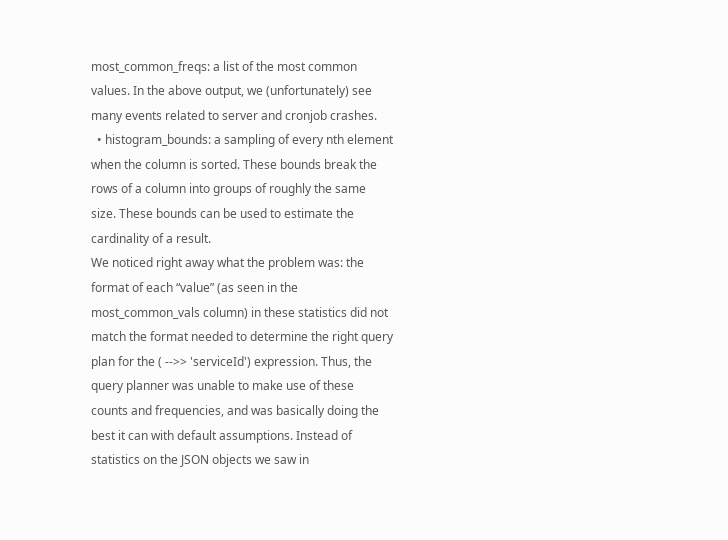most_common_freqs: a list of the most common values. In the above output, we (unfortunately) see many events related to server and cronjob crashes.
  • histogram_bounds: a sampling of every nth element when the column is sorted. These bounds break the rows of a column into groups of roughly the same size. These bounds can be used to estimate the cardinality of a result.
We noticed right away what the problem was: the format of each “value” (as seen in the most_common_vals column) in these statistics did not match the format needed to determine the right query plan for the ( -->> 'serviceId') expression. Thus, the query planner was unable to make use of these counts and frequencies, and was basically doing the best it can with default assumptions. Instead of statistics on the JSON objects we saw in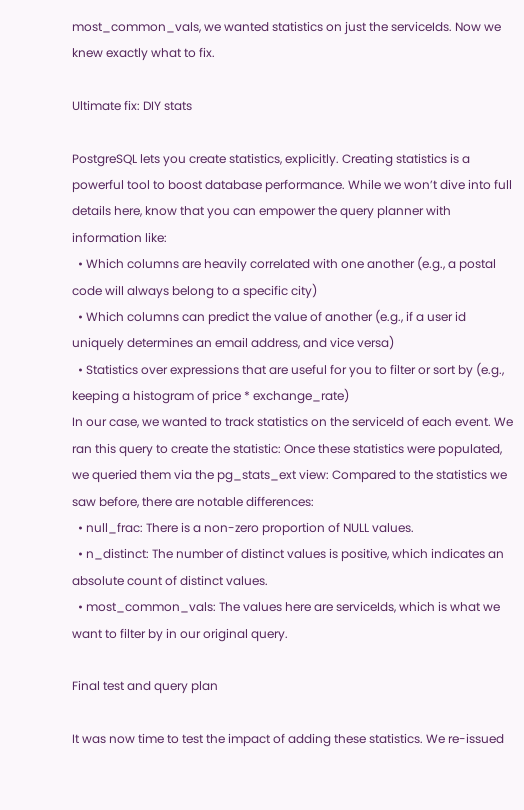most_common_vals, we wanted statistics on just the serviceIds. Now we knew exactly what to fix.

Ultimate fix: DIY stats

PostgreSQL lets you create statistics, explicitly. Creating statistics is a powerful tool to boost database performance. While we won’t dive into full details here, know that you can empower the query planner with information like:
  • Which columns are heavily correlated with one another (e.g., a postal code will always belong to a specific city)
  • Which columns can predict the value of another (e.g., if a user id uniquely determines an email address, and vice versa)
  • Statistics over expressions that are useful for you to filter or sort by (e.g., keeping a histogram of price * exchange_rate)
In our case, we wanted to track statistics on the serviceId of each event. We ran this query to create the statistic: Once these statistics were populated, we queried them via the pg_stats_ext view: Compared to the statistics we saw before, there are notable differences:
  • null_frac: There is a non-zero proportion of NULL values.
  • n_distinct: The number of distinct values is positive, which indicates an absolute count of distinct values.
  • most_common_vals: The values here are serviceIds, which is what we want to filter by in our original query.

Final test and query plan

It was now time to test the impact of adding these statistics. We re-issued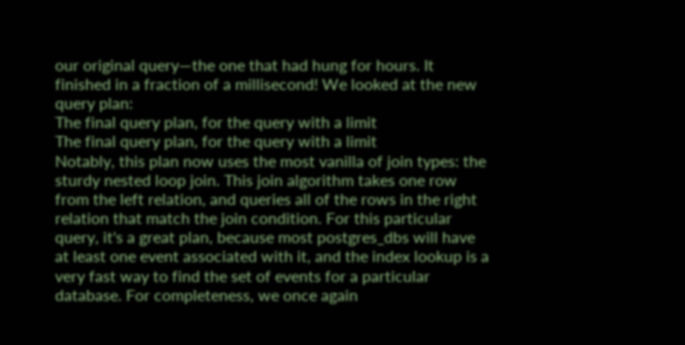our original query—the one that had hung for hours. It finished in a fraction of a millisecond! We looked at the new query plan:
The final query plan, for the query with a limit
The final query plan, for the query with a limit
Notably, this plan now uses the most vanilla of join types: the sturdy nested loop join. This join algorithm takes one row from the left relation, and queries all of the rows in the right relation that match the join condition. For this particular query, it's a great plan, because most postgres_dbs will have at least one event associated with it, and the index lookup is a very fast way to find the set of events for a particular database. For completeness, we once again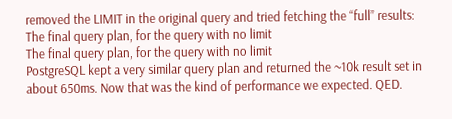removed the LIMIT in the original query and tried fetching the “full” results:
The final query plan, for the query with no limit
The final query plan, for the query with no limit
PostgreSQL kept a very similar query plan and returned the ~10k result set in about 650ms. Now that was the kind of performance we expected. QED.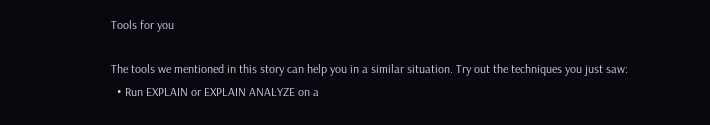Tools for you

The tools we mentioned in this story can help you in a similar situation. Try out the techniques you just saw:
  • Run EXPLAIN or EXPLAIN ANALYZE on a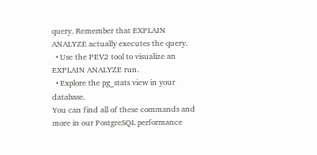query. Remember that EXPLAIN ANALYZE actually executes the query.
  • Use the PEV2 tool to visualize an EXPLAIN ANALYZE run.
  • Explore the pg_stats view in your database.
You can find all of these commands and more in our PostgreSQL performance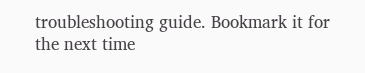troubleshooting guide. Bookmark it for the next time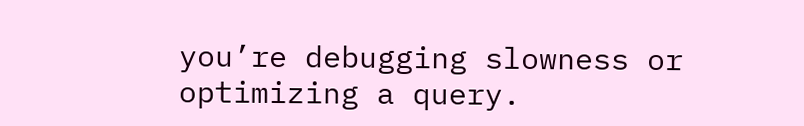you’re debugging slowness or optimizing a query.